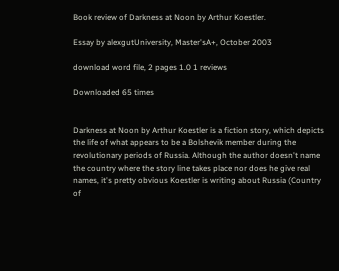Book review of Darkness at Noon by Arthur Koestler.

Essay by alexgutUniversity, Master'sA+, October 2003

download word file, 2 pages 1.0 1 reviews

Downloaded 65 times


Darkness at Noon by Arthur Koestler is a fiction story, which depicts the life of what appears to be a Bolshevik member during the revolutionary periods of Russia. Although the author doesn't name the country where the story line takes place nor does he give real names, it's pretty obvious Koestler is writing about Russia (Country of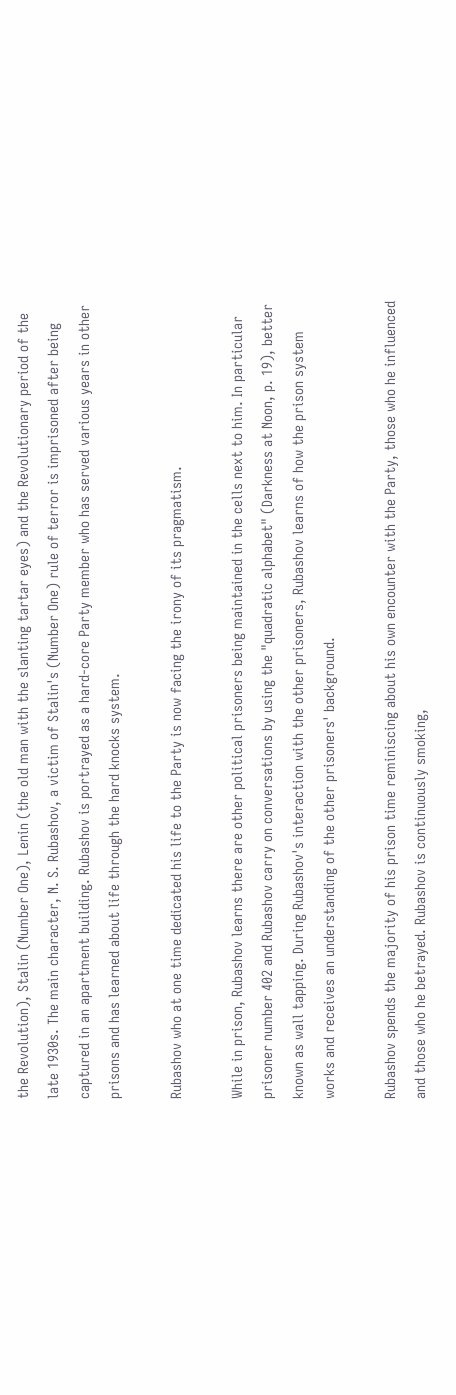the Revolution), Stalin (Number One), Lenin (the old man with the slanting tartar eyes) and the Revolutionary period of the late 1930s. The main character, N. S. Rubashov, a victim of Stalin's (Number One) rule of terror is imprisoned after being captured in an apartment building. Rubashov is portrayed as a hard-core Party member who has served various years in other prisons and has learned about life through the hard knocks system.

Rubashov who at one time dedicated his life to the Party is now facing the irony of its pragmatism.

While in prison, Rubashov learns there are other political prisoners being maintained in the cells next to him. In particular prisoner number 402 and Rubashov carry on conversations by using the "quadratic alphabet" (Darkness at Noon, p. 19), better known as wall tapping. During Rubashov's interaction with the other prisoners, Rubashov learns of how the prison system works and receives an understanding of the other prisoners' background.

Rubashov spends the majority of his prison time reminiscing about his own encounter with the Party, those who he influenced and those who he betrayed. Rubashov is continuously smoking,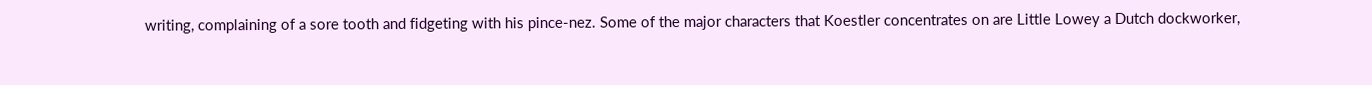writing, complaining of a sore tooth and fidgeting with his pince-nez. Some of the major characters that Koestler concentrates on are Little Lowey a Dutch dockworker,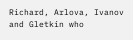Richard, Arlova, Ivanov and Gletkin who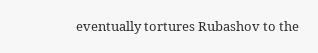eventually tortures Rubashov to the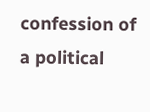confession of a political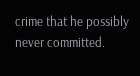crime that he possibly never committed.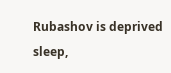Rubashov is deprived sleep,